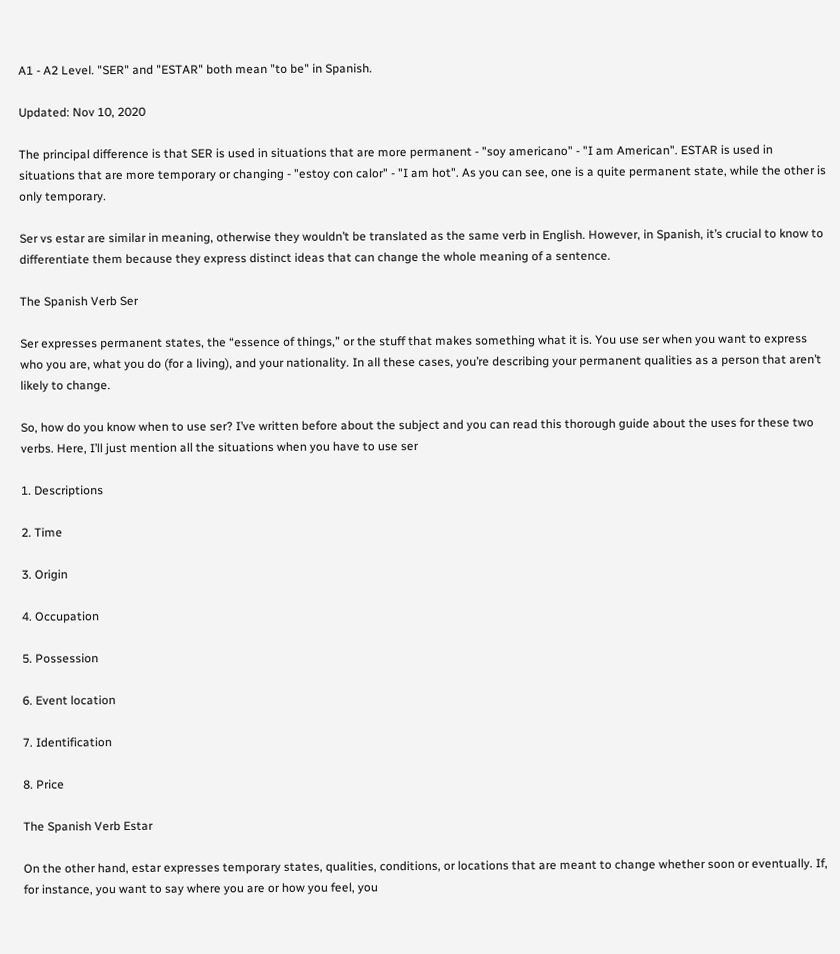A1 - A2 Level. "SER" and "ESTAR" both mean "to be" in Spanish.

Updated: Nov 10, 2020

The principal difference is that SER is used in situations that are more permanent - "soy americano" - "I am American". ESTAR is used in situations that are more temporary or changing - "estoy con calor" - "I am hot". As you can see, one is a quite permanent state, while the other is only temporary.

Ser vs estar are similar in meaning, otherwise they wouldn’t be translated as the same verb in English. However, in Spanish, it’s crucial to know to differentiate them because they express distinct ideas that can change the whole meaning of a sentence.

The Spanish Verb Ser

Ser expresses permanent states, the “essence of things,” or the stuff that makes something what it is. You use ser when you want to express who you are, what you do (for a living), and your nationality. In all these cases, you’re describing your permanent qualities as a person that aren’t likely to change.

So, how do you know when to use ser? I’ve written before about the subject and you can read this thorough guide about the uses for these two verbs. Here, I’ll just mention all the situations when you have to use ser

1. Descriptions

2. Time

3. Origin

4. Occupation

5. Possession

6. Event location

7. Identification

8. Price

The Spanish Verb Estar

On the other hand, estar expresses temporary states, qualities, conditions, or locations that are meant to change whether soon or eventually. If, for instance, you want to say where you are or how you feel, you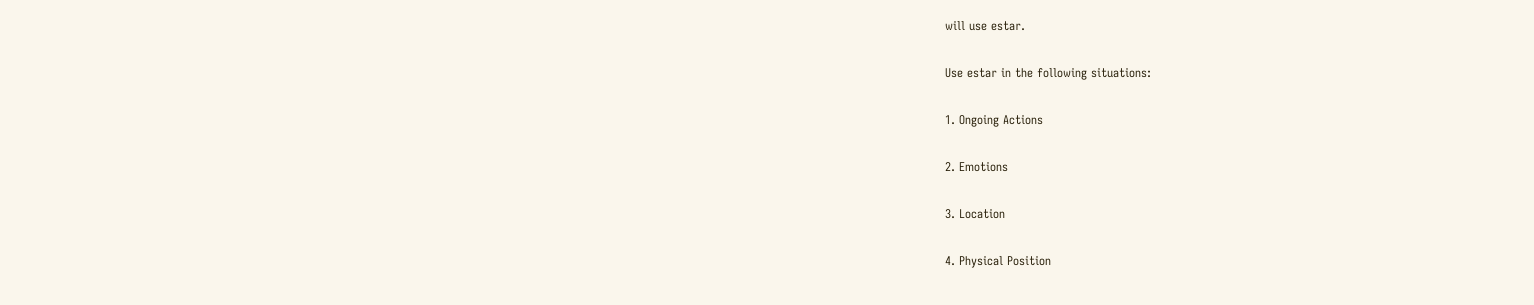will use estar.

Use estar in the following situations:

1. Ongoing Actions

2. Emotions

3. Location

4. Physical Position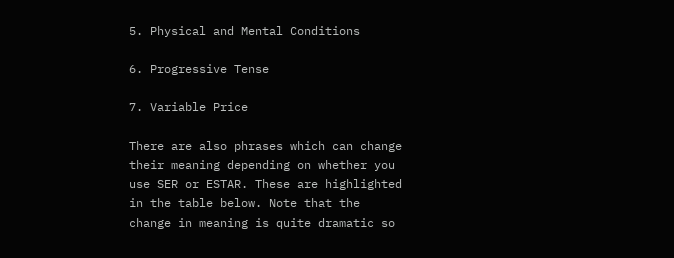5. Physical and Mental Conditions

6. Progressive Tense

7. Variable Price

There are also phrases which can change their meaning depending on whether you use SER or ESTAR. These are highlighted in the table below. Note that the change in meaning is quite dramatic so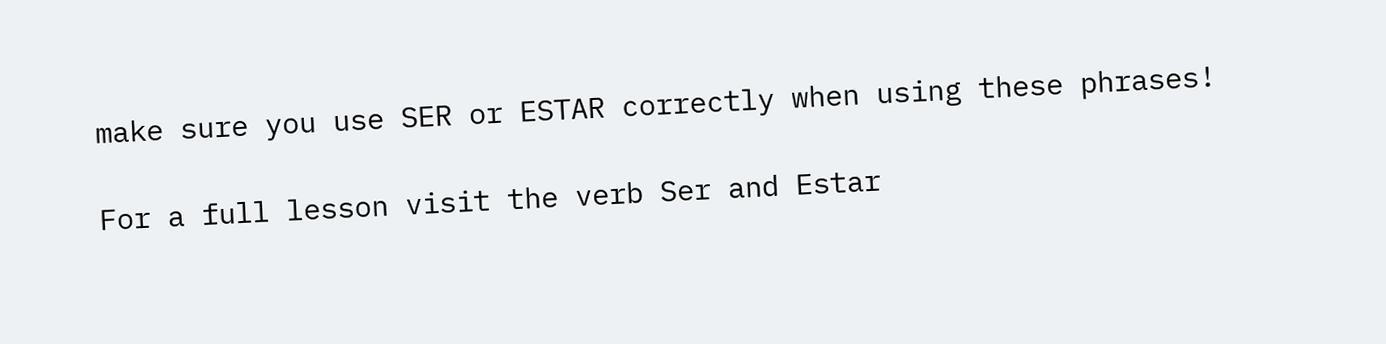make sure you use SER or ESTAR correctly when using these phrases!

For a full lesson visit the verb Ser and Estar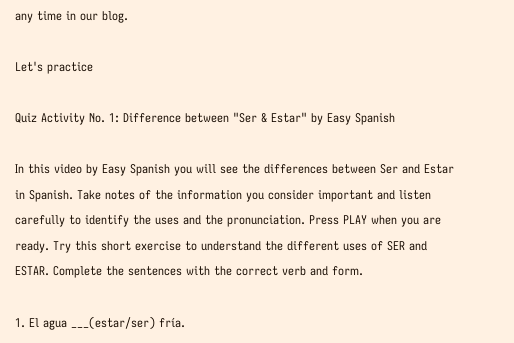any time in our blog.

Let's practice

Quiz Activity No. 1: Difference between "Ser & Estar" by Easy Spanish

In this video by Easy Spanish you will see the differences between Ser and Estar in Spanish. Take notes of the information you consider important and listen carefully to identify the uses and the pronunciation. Press PLAY when you are ready. Try this short exercise to understand the different uses of SER and ESTAR. Complete the sentences with the correct verb and form.

1. El agua ___(estar/ser) fría.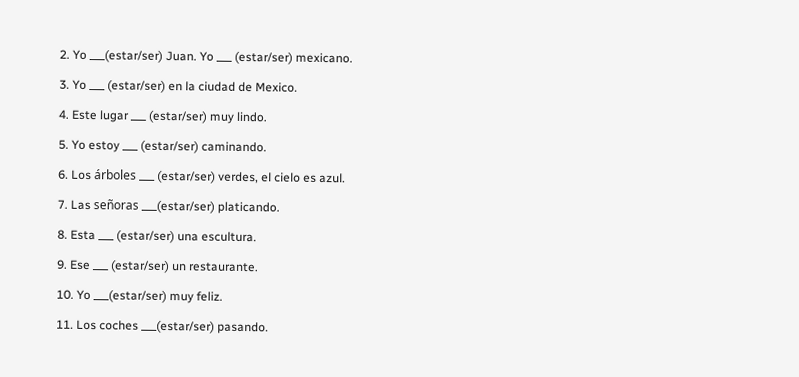2. Yo ___(estar/ser) Juan. Yo ___ (estar/ser) mexicano.

3. Yo ___ (estar/ser) en la ciudad de Mexico.

4. Este lugar ___ (estar/ser) muy lindo.

5. Yo estoy ___ (estar/ser) caminando.

6. Los árboles ___ (estar/ser) verdes, el cielo es azul.

7. Las señoras ___(estar/ser) platicando.

8. Esta ___ (estar/ser) una escultura.

9. Ese ___ (estar/ser) un restaurante.

10. Yo ___(estar/ser) muy feliz.

11. Los coches ___(estar/ser) pasando.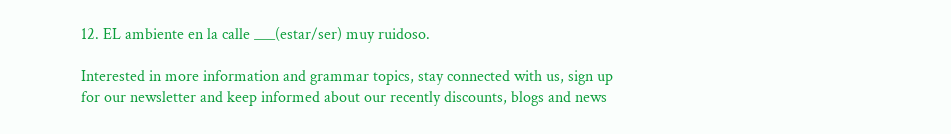12. EL ambiente en la calle ___(estar/ser) muy ruidoso.

Interested in more information and grammar topics, stay connected with us, sign up for our newsletter and keep informed about our recently discounts, blogs and news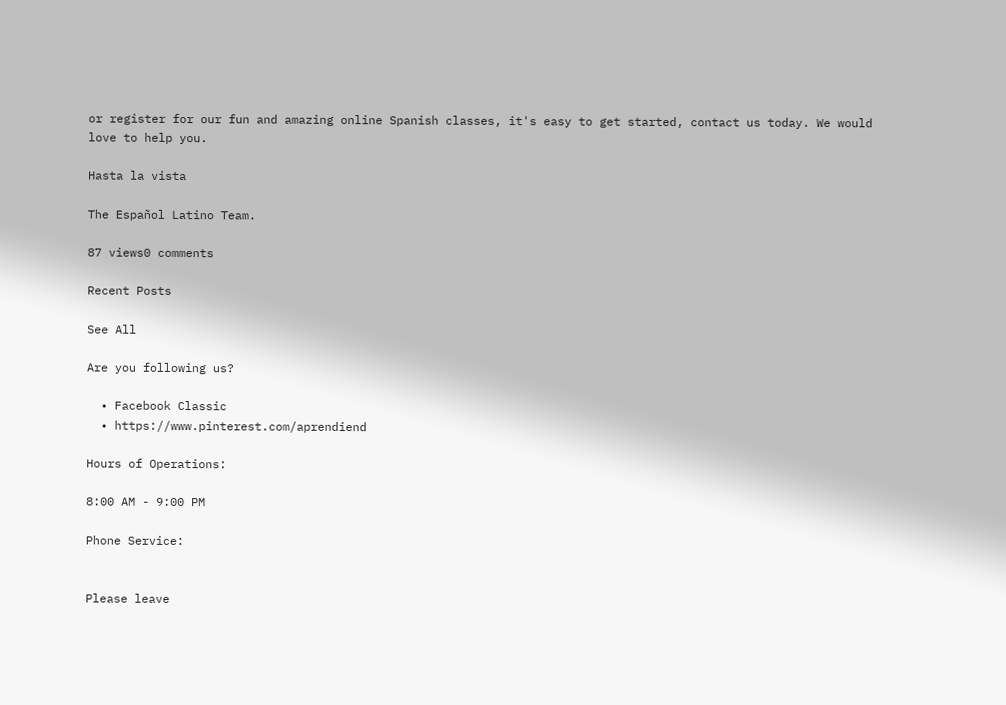or register for our fun and amazing online Spanish classes, it's easy to get started, contact us today. We would love to help you.

Hasta la vista

The Español Latino Team.

87 views0 comments

Recent Posts

See All

Are you following us?

  • Facebook Classic
  • https://www.pinterest.com/aprendiend

Hours of Operations:

8:00 AM - 9:00 PM

Phone Service:


Please leave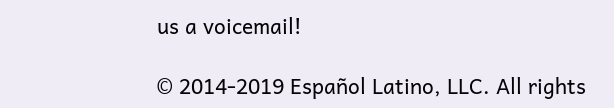us a voicemail!

© 2014-2019 Español Latino, LLC. All rights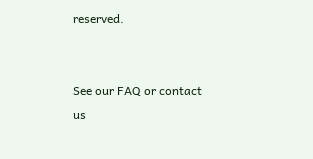reserved.


See our FAQ or contact us